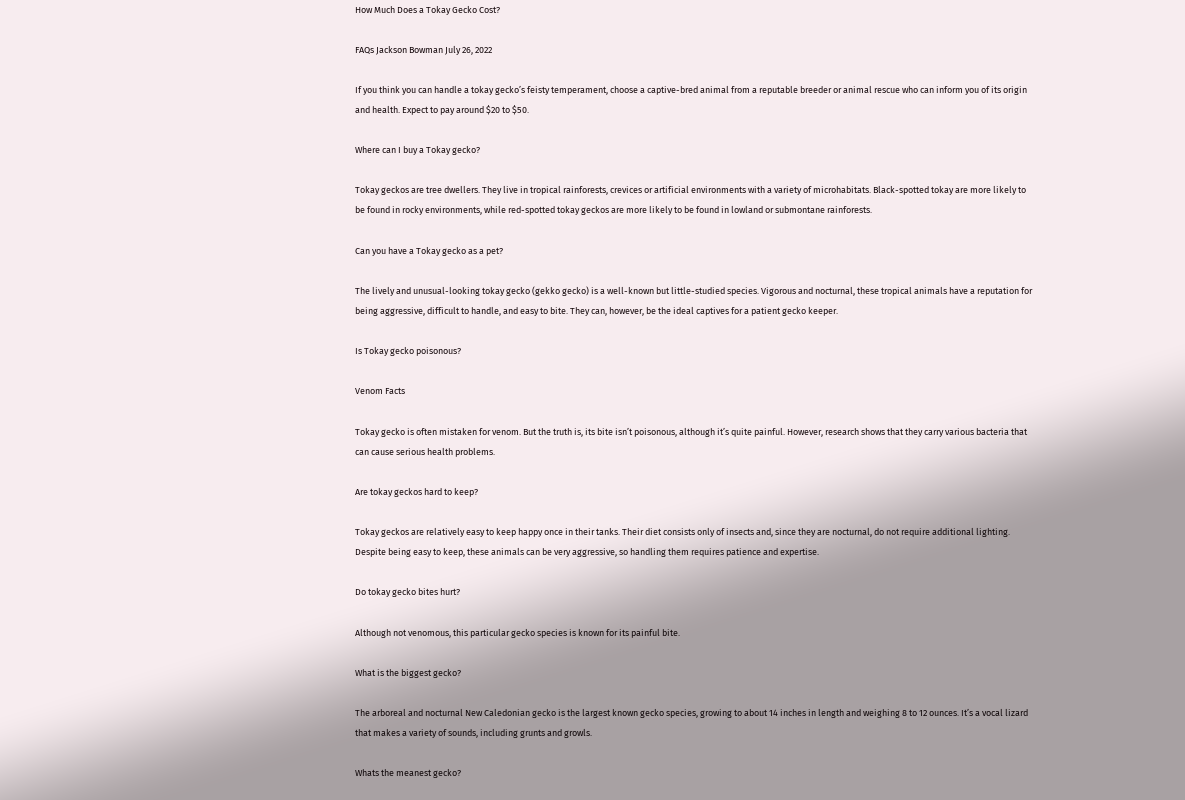How Much Does a Tokay Gecko Cost?

FAQs Jackson Bowman July 26, 2022

If you think you can handle a tokay gecko’s feisty temperament, choose a captive-bred animal from a reputable breeder or animal rescue who can inform you of its origin and health. Expect to pay around $20 to $50.

Where can I buy a Tokay gecko?

Tokay geckos are tree dwellers. They live in tropical rainforests, crevices or artificial environments with a variety of microhabitats. Black-spotted tokay are more likely to be found in rocky environments, while red-spotted tokay geckos are more likely to be found in lowland or submontane rainforests.

Can you have a Tokay gecko as a pet?

The lively and unusual-looking tokay gecko (gekko gecko) is a well-known but little-studied species. Vigorous and nocturnal, these tropical animals have a reputation for being aggressive, difficult to handle, and easy to bite. They can, however, be the ideal captives for a patient gecko keeper.

Is Tokay gecko poisonous?

Venom Facts

Tokay gecko is often mistaken for venom. But the truth is, its bite isn’t poisonous, although it’s quite painful. However, research shows that they carry various bacteria that can cause serious health problems.

Are tokay geckos hard to keep?

Tokay geckos are relatively easy to keep happy once in their tanks. Their diet consists only of insects and, since they are nocturnal, do not require additional lighting. Despite being easy to keep, these animals can be very aggressive, so handling them requires patience and expertise.

Do tokay gecko bites hurt?

Although not venomous, this particular gecko species is known for its painful bite.

What is the biggest gecko?

The arboreal and nocturnal New Caledonian gecko is the largest known gecko species, growing to about 14 inches in length and weighing 8 to 12 ounces. It’s a vocal lizard that makes a variety of sounds, including grunts and growls.

Whats the meanest gecko?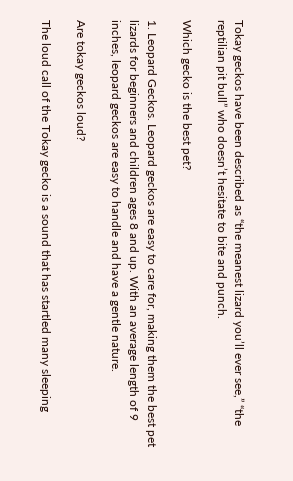Tokay geckos have been described as “the meanest lizard you’ll ever see,” “the reptilian pit bull” who doesn’t hesitate to bite and punch.

Which gecko is the best pet?

1. Leopard Geckos. Leopard geckos are easy to care for, making them the best pet lizards for beginners and children ages 8 and up. With an average length of 9 inches, leopard geckos are easy to handle and have a gentle nature.

Are tokay geckos loud?

The loud call of the Tokay gecko is a sound that has startled many sleeping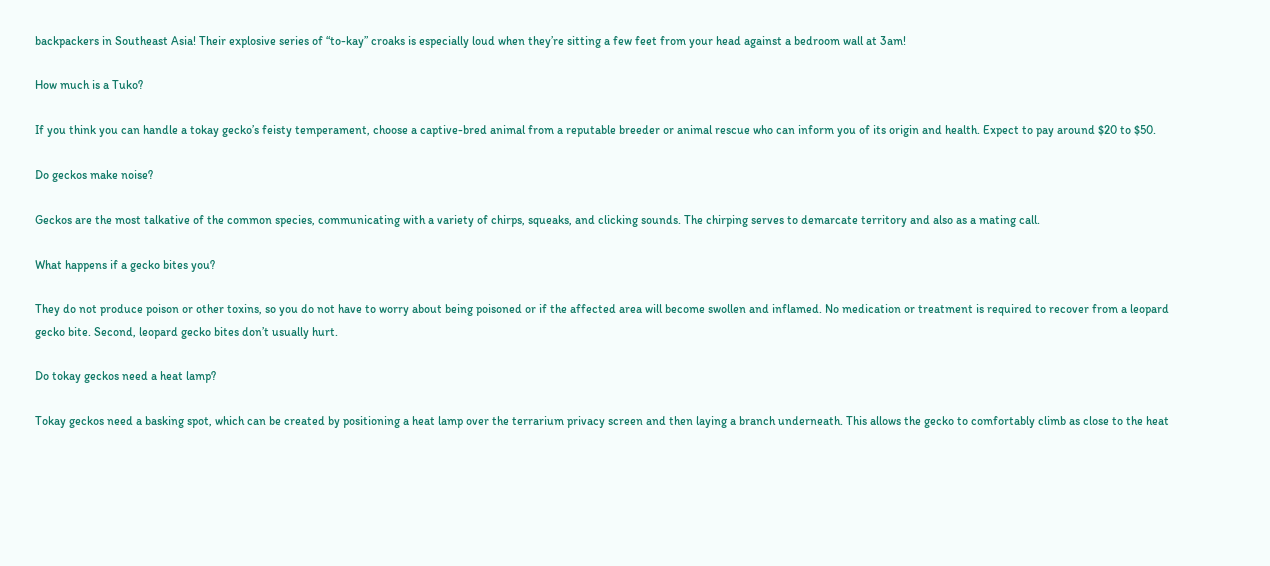backpackers in Southeast Asia! Their explosive series of “to-kay” croaks is especially loud when they’re sitting a few feet from your head against a bedroom wall at 3am!

How much is a Tuko?

If you think you can handle a tokay gecko’s feisty temperament, choose a captive-bred animal from a reputable breeder or animal rescue who can inform you of its origin and health. Expect to pay around $20 to $50.

Do geckos make noise?

Geckos are the most talkative of the common species, communicating with a variety of chirps, squeaks, and clicking sounds. The chirping serves to demarcate territory and also as a mating call.

What happens if a gecko bites you?

They do not produce poison or other toxins, so you do not have to worry about being poisoned or if the affected area will become swollen and inflamed. No medication or treatment is required to recover from a leopard gecko bite. Second, leopard gecko bites don’t usually hurt.

Do tokay geckos need a heat lamp?

Tokay geckos need a basking spot, which can be created by positioning a heat lamp over the terrarium privacy screen and then laying a branch underneath. This allows the gecko to comfortably climb as close to the heat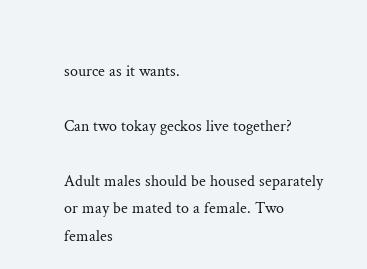source as it wants.

Can two tokay geckos live together?

Adult males should be housed separately or may be mated to a female. Two females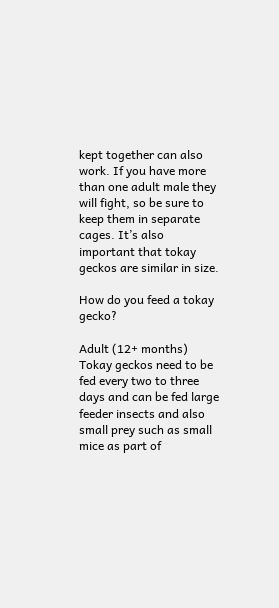kept together can also work. If you have more than one adult male they will fight, so be sure to keep them in separate cages. It’s also important that tokay geckos are similar in size.

How do you feed a tokay gecko?

Adult (12+ months) Tokay geckos need to be fed every two to three days and can be fed large feeder insects and also small prey such as small mice as part of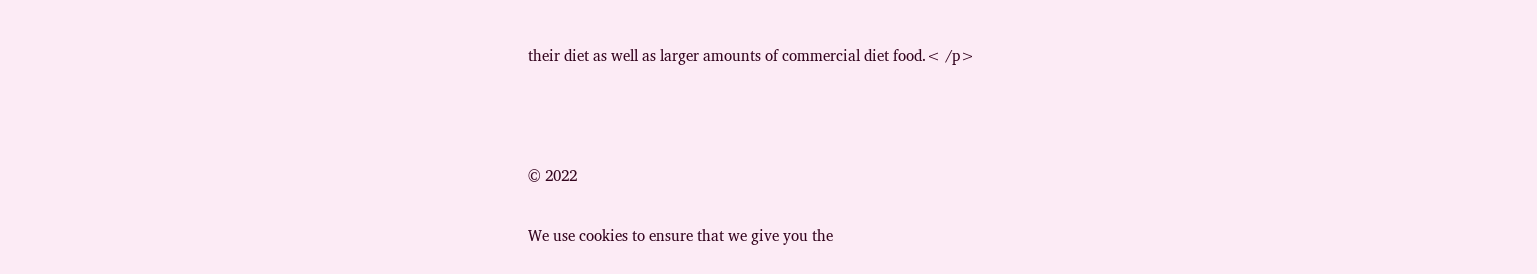their diet as well as larger amounts of commercial diet food.< /p>



© 2022

We use cookies to ensure that we give you the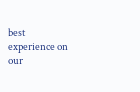best experience on our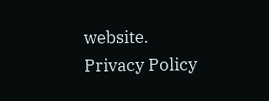website.
Privacy Policy